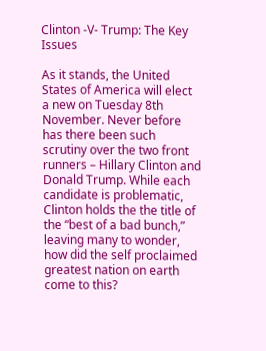Clinton -V- Trump: The Key Issues

As it stands, the United States of America will elect a new on Tuesday 8th November. Never before has there been such scrutiny over the two front runners – Hillary Clinton and Donald Trump. While each candidate is problematic, Clinton holds the the title of the “best of a bad bunch,” leaving many to wonder, how did the self proclaimed greatest nation on earth come to this?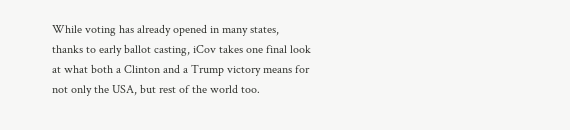While voting has already opened in many states, thanks to early ballot casting, iCov takes one final look at what both a Clinton and a Trump victory means for not only the USA, but rest of the world too.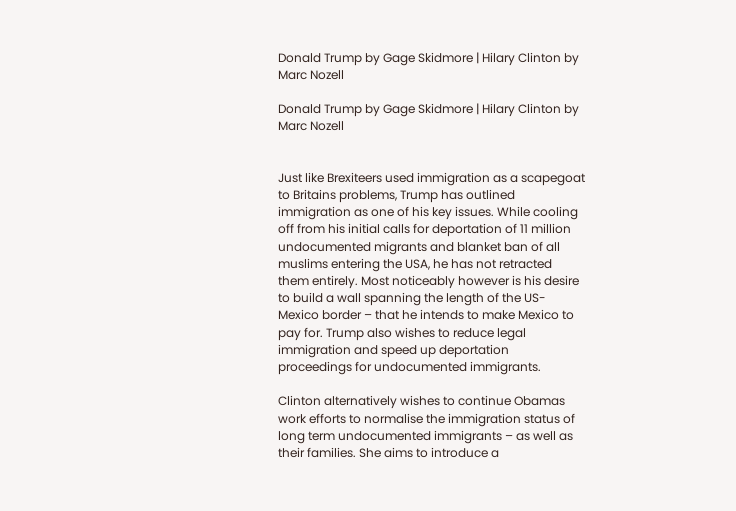Donald Trump by Gage Skidmore | Hilary Clinton by Marc Nozell

Donald Trump by Gage Skidmore | Hilary Clinton by Marc Nozell


Just like Brexiteers used immigration as a scapegoat to Britains problems, Trump has outlined immigration as one of his key issues. While cooling off from his initial calls for deportation of 11 million undocumented migrants and blanket ban of all muslims entering the USA, he has not retracted them entirely. Most noticeably however is his desire to build a wall spanning the length of the US-Mexico border – that he intends to make Mexico to pay for. Trump also wishes to reduce legal immigration and speed up deportation proceedings for undocumented immigrants.

Clinton alternatively wishes to continue Obamas work efforts to normalise the immigration status of long term undocumented immigrants – as well as their families. She aims to introduce a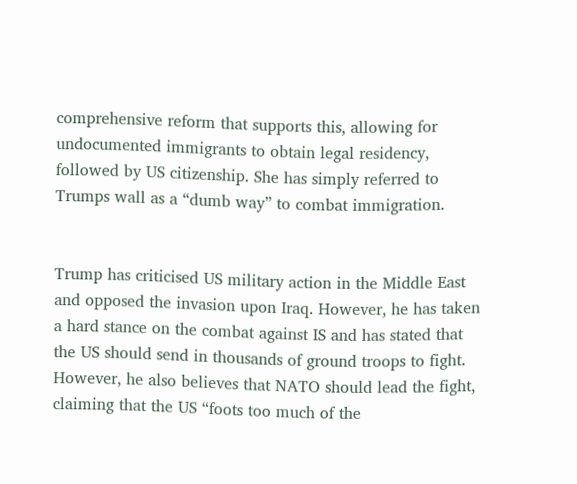comprehensive reform that supports this, allowing for undocumented immigrants to obtain legal residency, followed by US citizenship. She has simply referred to Trumps wall as a “dumb way” to combat immigration.


Trump has criticised US military action in the Middle East and opposed the invasion upon Iraq. However, he has taken a hard stance on the combat against IS and has stated that the US should send in thousands of ground troops to fight. However, he also believes that NATO should lead the fight, claiming that the US “foots too much of the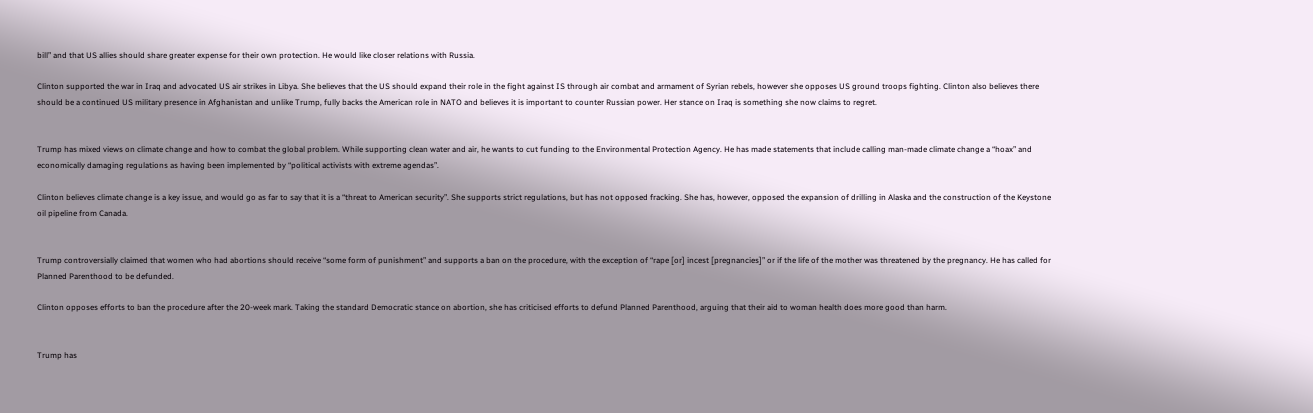bill” and that US allies should share greater expense for their own protection. He would like closer relations with Russia.

Clinton supported the war in Iraq and advocated US air strikes in Libya. She believes that the US should expand their role in the fight against IS through air combat and armament of Syrian rebels, however she opposes US ground troops fighting. Clinton also believes there should be a continued US military presence in Afghanistan and unlike Trump, fully backs the American role in NATO and believes it is important to counter Russian power. Her stance on Iraq is something she now claims to regret.


Trump has mixed views on climate change and how to combat the global problem. While supporting clean water and air, he wants to cut funding to the Environmental Protection Agency. He has made statements that include calling man-made climate change a “hoax” and economically damaging regulations as having been implemented by “political activists with extreme agendas”.

Clinton believes climate change is a key issue, and would go as far to say that it is a “threat to American security”. She supports strict regulations, but has not opposed fracking. She has, however, opposed the expansion of drilling in Alaska and the construction of the Keystone oil pipeline from Canada.


Trump controversially claimed that women who had abortions should receive “some form of punishment” and supports a ban on the procedure, with the exception of “rape [or] incest [pregnancies]” or if the life of the mother was threatened by the pregnancy. He has called for Planned Parenthood to be defunded.

Clinton opposes efforts to ban the procedure after the 20-week mark. Taking the standard Democratic stance on abortion, she has criticised efforts to defund Planned Parenthood, arguing that their aid to woman health does more good than harm.


Trump has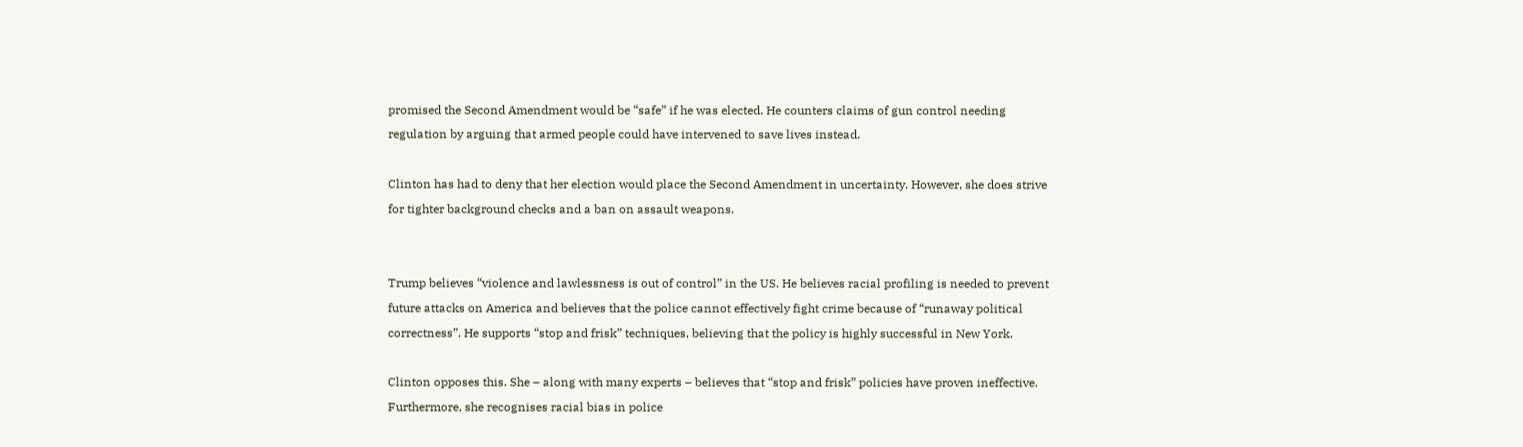promised the Second Amendment would be “safe” if he was elected. He counters claims of gun control needing regulation by arguing that armed people could have intervened to save lives instead.

Clinton has had to deny that her election would place the Second Amendment in uncertainty. However, she does strive for tighter background checks and a ban on assault weapons.


Trump believes “violence and lawlessness is out of control” in the US. He believes racial profiling is needed to prevent future attacks on America and believes that the police cannot effectively fight crime because of “runaway political correctness”. He supports “stop and frisk” techniques, believing that the policy is highly successful in New York.

Clinton opposes this. She – along with many experts – believes that “stop and frisk” policies have proven ineffective. Furthermore, she recognises racial bias in police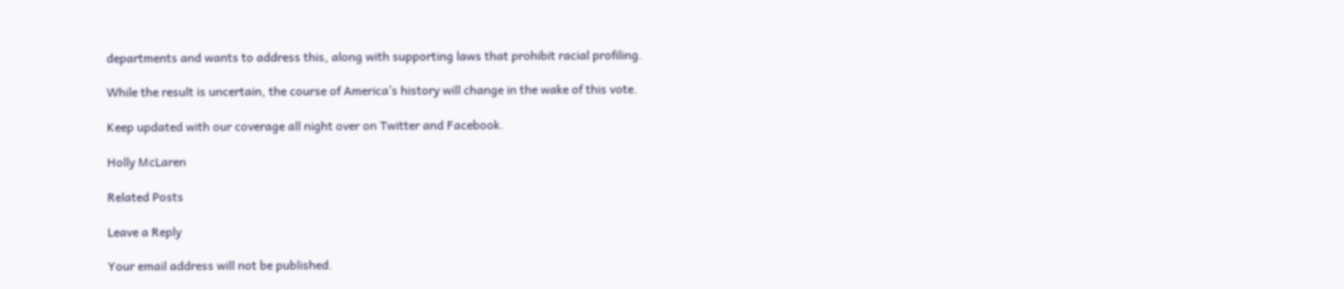departments and wants to address this, along with supporting laws that prohibit racial profiling.

While the result is uncertain, the course of America’s history will change in the wake of this vote.

Keep updated with our coverage all night over on Twitter and Facebook.

Holly McLaren

Related Posts

Leave a Reply

Your email address will not be published.